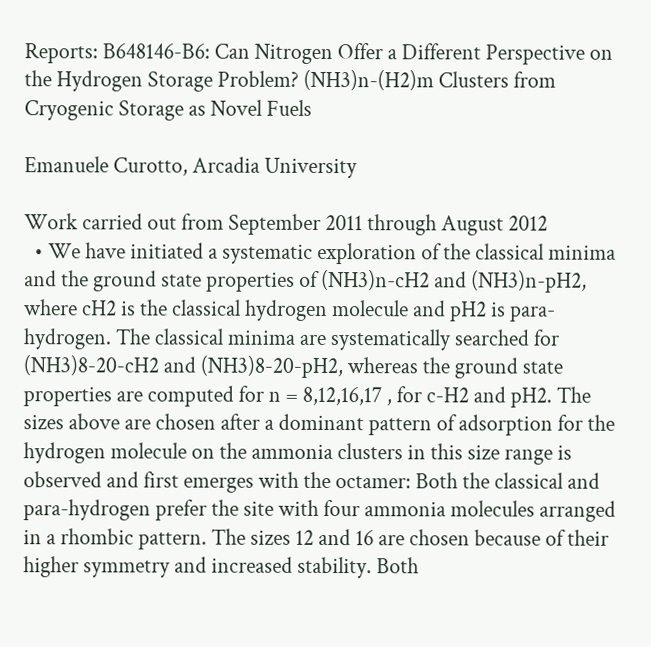Reports: B648146-B6: Can Nitrogen Offer a Different Perspective on the Hydrogen Storage Problem? (NH3)n-(H2)m Clusters from Cryogenic Storage as Novel Fuels

Emanuele Curotto, Arcadia University

Work carried out from September 2011 through August 2012
  • We have initiated a systematic exploration of the classical minima and the ground state properties of (NH3)n-cH2 and (NH3)n-pH2, where cH2 is the classical hydrogen molecule and pH2 is para-hydrogen. The classical minima are systematically searched for (NH3)8-20-cH2 and (NH3)8-20-pH2, whereas the ground state properties are computed for n = 8,12,16,17 , for c-H2 and pH2. The sizes above are chosen after a dominant pattern of adsorption for the hydrogen molecule on the ammonia clusters in this size range is observed and first emerges with the octamer: Both the classical and para-hydrogen prefer the site with four ammonia molecules arranged in a rhombic pattern. The sizes 12 and 16 are chosen because of their higher symmetry and increased stability. Both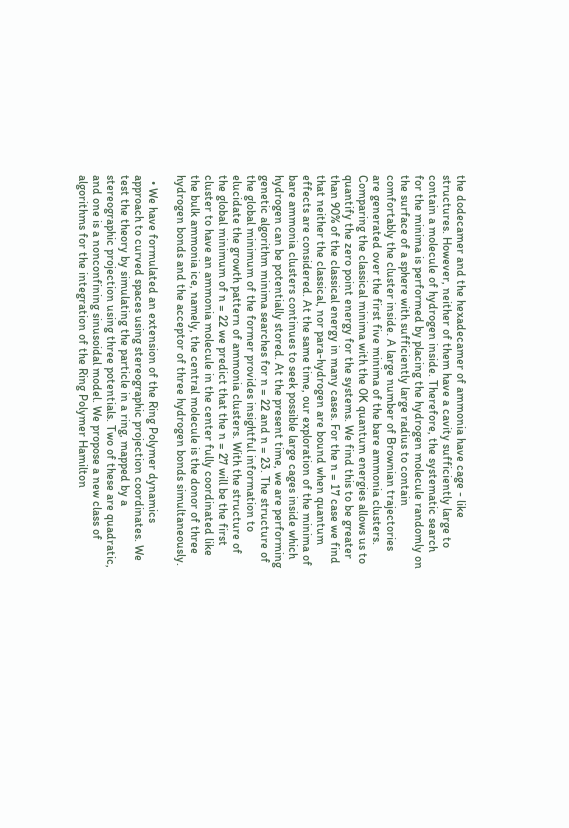the dodecamer and the hexadecamer of ammonia have cage - like structures. However, neither of them have a cavity sufficiently large to contain a molecule of hydrogen inside. Therefore, the systematic search for the minima is performed by placing the hydrogen molecule randomly on the surface of a sphere with sufficiently large radius to contain comfortably the cluster inside. A large number of Brownian trajectories are generated over the first five minima of the bare ammonia clusters. Comparing the classical minima with the 0K quantum energies allows us to quantify the zero point energy for the systems. We find this to be greater than 90% of the classical energy in many cases. For the n = 17 case we find that neither the classical, nor para-hydrogen are bound when quantum effects are considered. At the same time, our exploration of the minima of bare ammonia clusters continues to seek possible large cages inside which hydrogen can be potentially stored. At the present time, we are performing genetic algorithm minima searches for n = 22 and n = 23. The structure of the global minimum of the former provides insightful information to elucidate the growth pattern of ammonia clusters. With the structure of the global minimum of n = 22 we predict that the n = 27 will be the first cluster to have an ammonia molecule in the center fully coordinated like the bulk ammonia ice, namely, the central molecule is the donor of three hydrogen bonds and the acceptor of three hydrogen bonds simultaneously.

  • We have formulated an extension of the Ring Polymer dynamics approach to curved spaces using stereographic projection coordinates. We test the theory by simulating the particle in a ring, mapped by a stereographic projection using three potentials. Two of these are quadratic, and one is a nonconfining sinusoidal model. We propose a new class of algorithms for the integration of the Ring Polymer Hamilton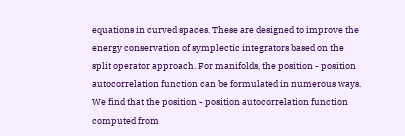equations in curved spaces. These are designed to improve the energy conservation of symplectic integrators based on the split operator approach. For manifolds, the position - position autocorrelation function can be formulated in numerous ways. We find that the position - position autocorrelation function computed from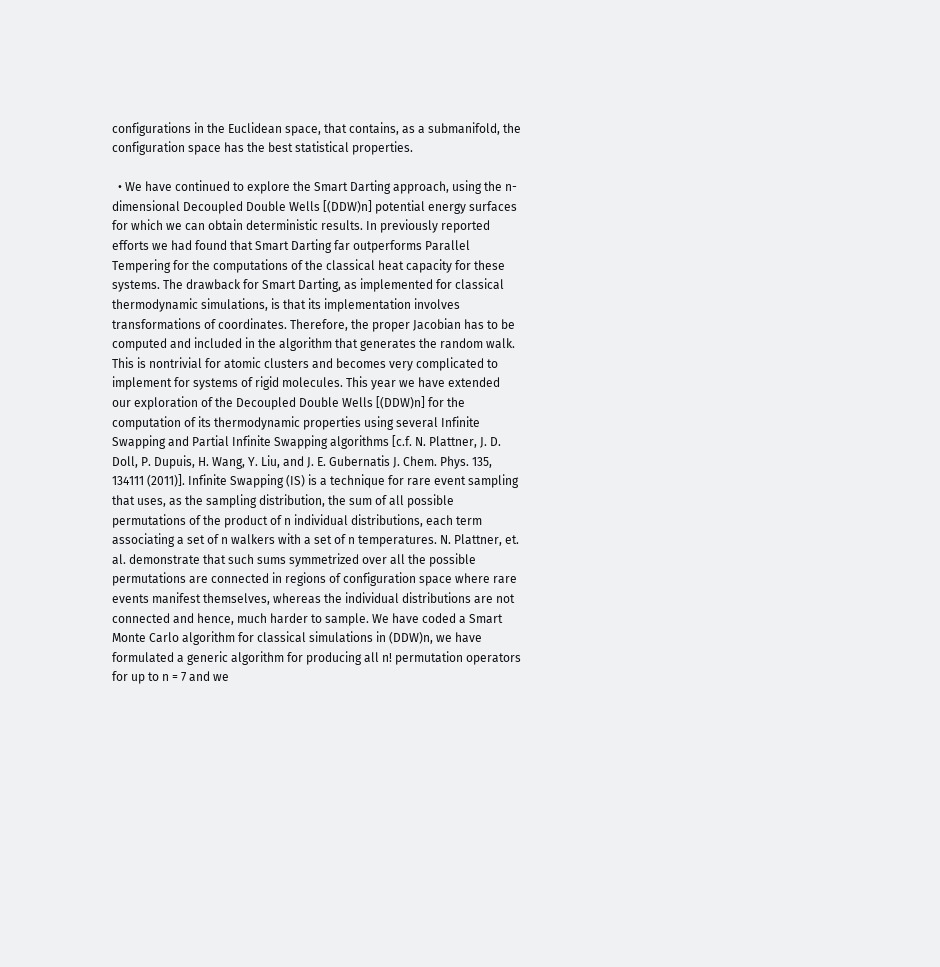configurations in the Euclidean space, that contains, as a submanifold, the configuration space has the best statistical properties.

  • We have continued to explore the Smart Darting approach, using the n-dimensional Decoupled Double Wells [(DDW)n] potential energy surfaces for which we can obtain deterministic results. In previously reported efforts we had found that Smart Darting far outperforms Parallel Tempering for the computations of the classical heat capacity for these systems. The drawback for Smart Darting, as implemented for classical thermodynamic simulations, is that its implementation involves transformations of coordinates. Therefore, the proper Jacobian has to be computed and included in the algorithm that generates the random walk. This is nontrivial for atomic clusters and becomes very complicated to implement for systems of rigid molecules. This year we have extended our exploration of the Decoupled Double Wells [(DDW)n] for the computation of its thermodynamic properties using several Infinite Swapping and Partial Infinite Swapping algorithms [c.f. N. Plattner, J. D. Doll, P. Dupuis, H. Wang, Y. Liu, and J. E. Gubernatis J. Chem. Phys. 135, 134111 (2011)]. Infinite Swapping (IS) is a technique for rare event sampling that uses, as the sampling distribution, the sum of all possible permutations of the product of n individual distributions, each term associating a set of n walkers with a set of n temperatures. N. Plattner, et. al. demonstrate that such sums symmetrized over all the possible permutations are connected in regions of configuration space where rare events manifest themselves, whereas the individual distributions are not connected and hence, much harder to sample. We have coded a Smart Monte Carlo algorithm for classical simulations in (DDW)n, we have formulated a generic algorithm for producing all n! permutation operators for up to n = 7 and we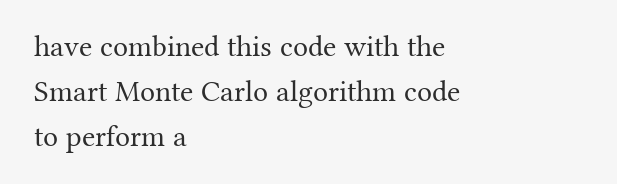have combined this code with the Smart Monte Carlo algorithm code to perform a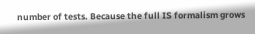number of tests. Because the full IS formalism grows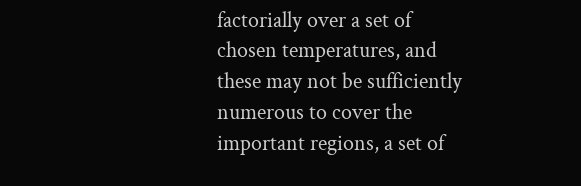factorially over a set of chosen temperatures, and these may not be sufficiently numerous to cover the important regions, a set of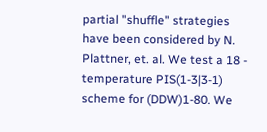partial "shuffle" strategies have been considered by N. Plattner, et. al. We test a 18 - temperature PIS(1-3|3-1) scheme for (DDW)1-80. We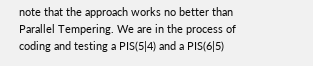note that the approach works no better than Parallel Tempering. We are in the process of coding and testing a PIS(5|4) and a PIS(6|5)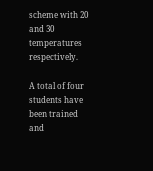scheme with 20 and 30 temperatures respectively.

A total of four students have been trained and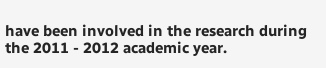have been involved in the research during the 2011 - 2012 academic year.